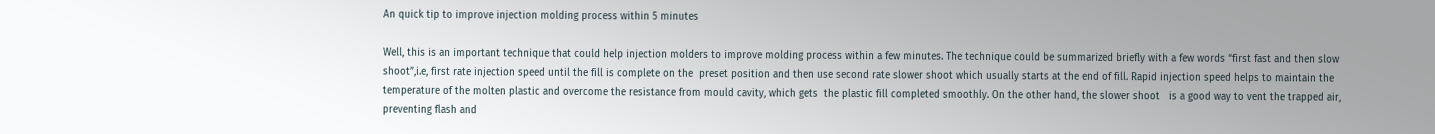An quick tip to improve injection molding process within 5 minutes

Well, this is an important technique that could help injection molders to improve molding process within a few minutes. The technique could be summarized briefly with a few words “first fast and then slow shoot”,i.e, first rate injection speed until the fill is complete on the  preset position and then use second rate slower shoot which usually starts at the end of fill. Rapid injection speed helps to maintain the temperature of the molten plastic and overcome the resistance from mould cavity, which gets  the plastic fill completed smoothly. On the other hand, the slower shoot   is a good way to vent the trapped air, preventing flash and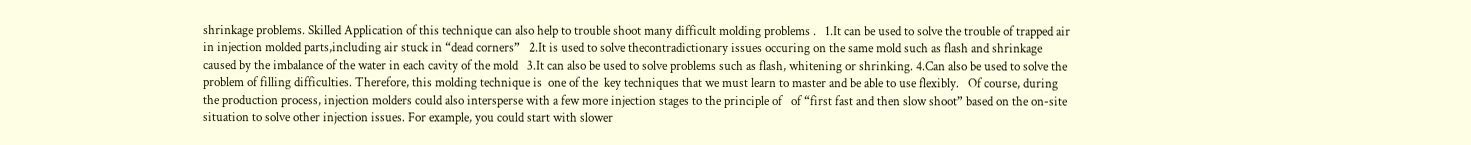shrinkage problems. Skilled Application of this technique can also help to trouble shoot many difficult molding problems .   1.It can be used to solve the trouble of trapped air in injection molded parts,including air stuck in “dead corners”   2.It is used to solve thecontradictionary issues occuring on the same mold such as flash and shrinkage caused by the imbalance of the water in each cavity of the mold   3.It can also be used to solve problems such as flash, whitening or shrinking. 4.Can also be used to solve the problem of filling difficulties. Therefore, this molding technique is  one of the  key techniques that we must learn to master and be able to use flexibly.   Of course, during the production process, injection molders could also intersperse with a few more injection stages to the principle of   of “first fast and then slow shoot” based on the on-site situation to solve other injection issues. For example, you could start with slower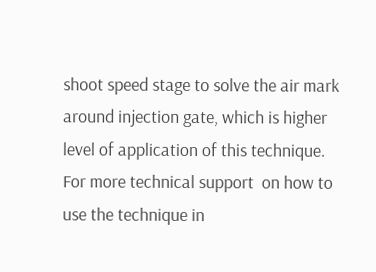shoot speed stage to solve the air mark around injection gate, which is higher level of application of this technique.   For more technical support  on how to use the technique in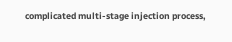complicated multi-stage injection process,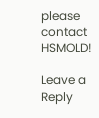please contact HSMOLD!

Leave a Reply